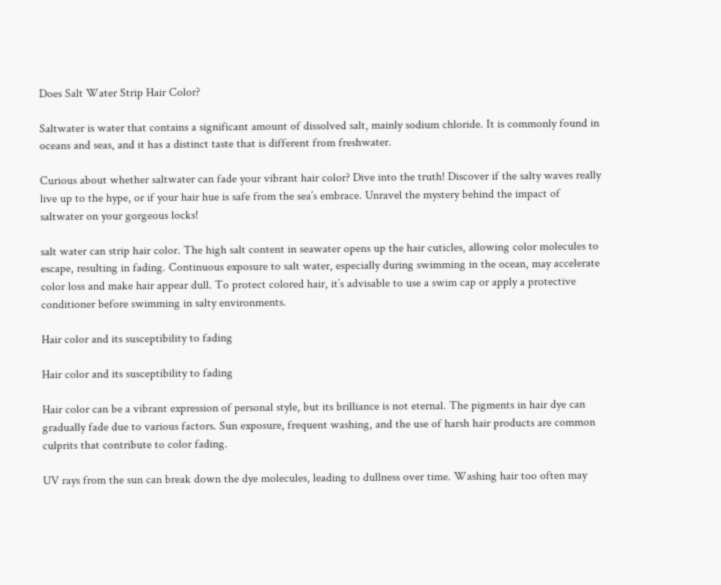Does Salt Water Strip Hair Color?

Saltwater is water that contains a significant amount of dissolved salt, mainly sodium chloride. It is commonly found in oceans and seas, and it has a distinct taste that is different from freshwater.

Curious about whether saltwater can fade your vibrant hair color? Dive into the truth! Discover if the salty waves really live up to the hype, or if your hair hue is safe from the sea’s embrace. Unravel the mystery behind the impact of saltwater on your gorgeous locks!

salt water can strip hair color. The high salt content in seawater opens up the hair cuticles, allowing color molecules to escape, resulting in fading. Continuous exposure to salt water, especially during swimming in the ocean, may accelerate color loss and make hair appear dull. To protect colored hair, it’s advisable to use a swim cap or apply a protective conditioner before swimming in salty environments.

Hair color and its susceptibility to fading

Hair color and its susceptibility to fading

Hair color can be a vibrant expression of personal style, but its brilliance is not eternal. The pigments in hair dye can gradually fade due to various factors. Sun exposure, frequent washing, and the use of harsh hair products are common culprits that contribute to color fading.

UV rays from the sun can break down the dye molecules, leading to dullness over time. Washing hair too often may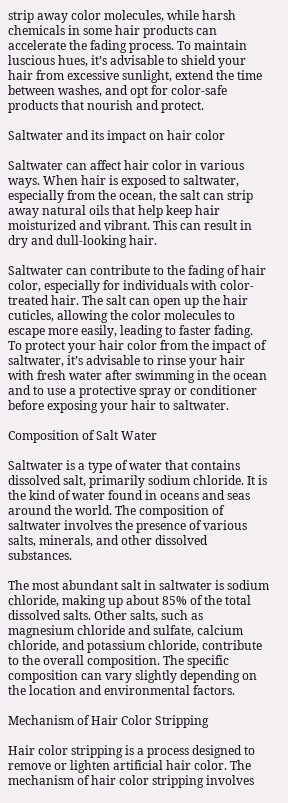strip away color molecules, while harsh chemicals in some hair products can accelerate the fading process. To maintain luscious hues, it’s advisable to shield your hair from excessive sunlight, extend the time between washes, and opt for color-safe products that nourish and protect.

Saltwater and its impact on hair color

Saltwater can affect hair color in various ways. When hair is exposed to saltwater, especially from the ocean, the salt can strip away natural oils that help keep hair moisturized and vibrant. This can result in dry and dull-looking hair.

Saltwater can contribute to the fading of hair color, especially for individuals with color-treated hair. The salt can open up the hair cuticles, allowing the color molecules to escape more easily, leading to faster fading. To protect your hair color from the impact of saltwater, it’s advisable to rinse your hair with fresh water after swimming in the ocean and to use a protective spray or conditioner before exposing your hair to saltwater.

Composition of Salt Water

Saltwater is a type of water that contains dissolved salt, primarily sodium chloride. It is the kind of water found in oceans and seas around the world. The composition of saltwater involves the presence of various salts, minerals, and other dissolved substances.

The most abundant salt in saltwater is sodium chloride, making up about 85% of the total dissolved salts. Other salts, such as magnesium chloride and sulfate, calcium chloride, and potassium chloride, contribute to the overall composition. The specific composition can vary slightly depending on the location and environmental factors.

Mechanism of Hair Color Stripping

Hair color stripping is a process designed to remove or lighten artificial hair color. The mechanism of hair color stripping involves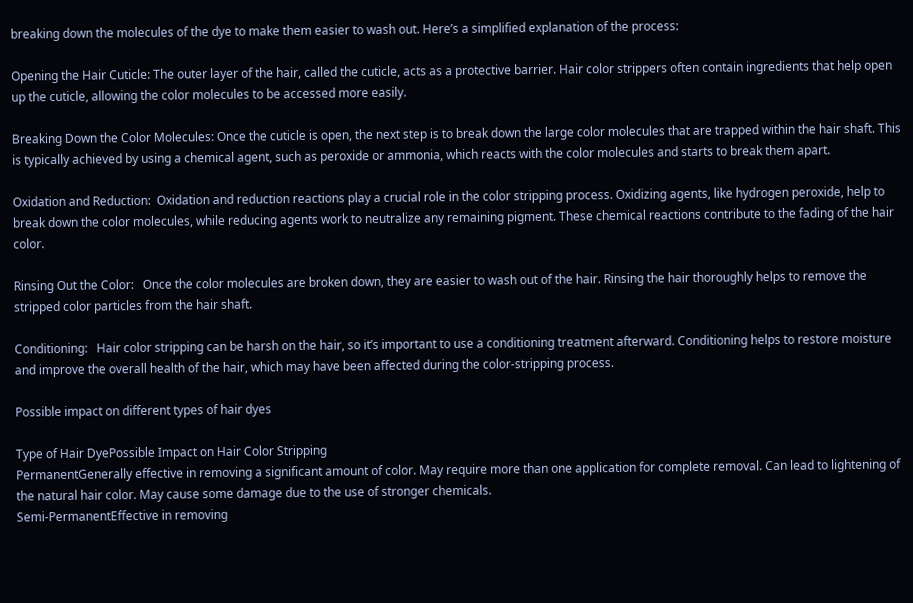breaking down the molecules of the dye to make them easier to wash out. Here’s a simplified explanation of the process:

Opening the Hair Cuticle: The outer layer of the hair, called the cuticle, acts as a protective barrier. Hair color strippers often contain ingredients that help open up the cuticle, allowing the color molecules to be accessed more easily.

Breaking Down the Color Molecules: Once the cuticle is open, the next step is to break down the large color molecules that are trapped within the hair shaft. This is typically achieved by using a chemical agent, such as peroxide or ammonia, which reacts with the color molecules and starts to break them apart.

Oxidation and Reduction:  Oxidation and reduction reactions play a crucial role in the color stripping process. Oxidizing agents, like hydrogen peroxide, help to break down the color molecules, while reducing agents work to neutralize any remaining pigment. These chemical reactions contribute to the fading of the hair color.

Rinsing Out the Color:   Once the color molecules are broken down, they are easier to wash out of the hair. Rinsing the hair thoroughly helps to remove the stripped color particles from the hair shaft.

Conditioning:   Hair color stripping can be harsh on the hair, so it’s important to use a conditioning treatment afterward. Conditioning helps to restore moisture and improve the overall health of the hair, which may have been affected during the color-stripping process.

Possible impact on different types of hair dyes

Type of Hair DyePossible Impact on Hair Color Stripping
PermanentGenerally effective in removing a significant amount of color. May require more than one application for complete removal. Can lead to lightening of the natural hair color. May cause some damage due to the use of stronger chemicals.
Semi-PermanentEffective in removing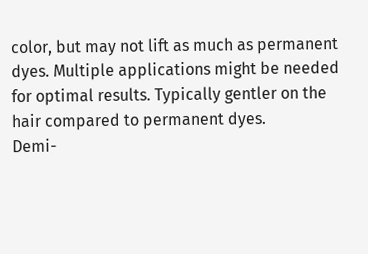color, but may not lift as much as permanent dyes. Multiple applications might be needed for optimal results. Typically gentler on the hair compared to permanent dyes.
Demi-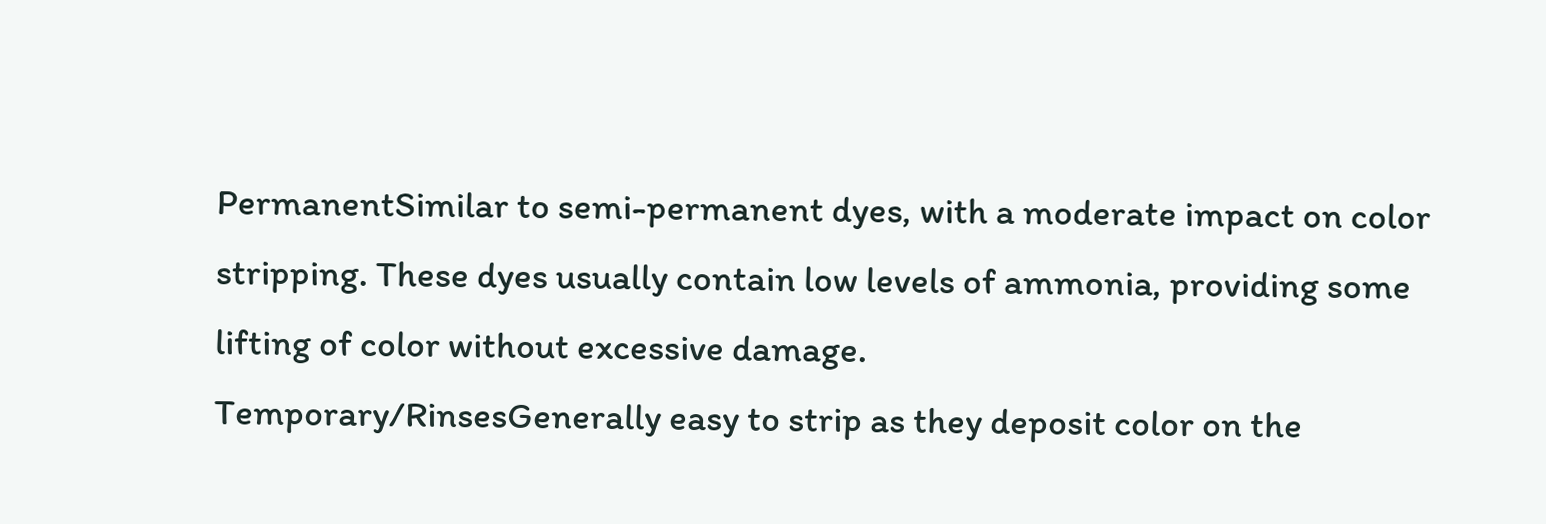PermanentSimilar to semi-permanent dyes, with a moderate impact on color stripping. These dyes usually contain low levels of ammonia, providing some lifting of color without excessive damage.
Temporary/RinsesGenerally easy to strip as they deposit color on the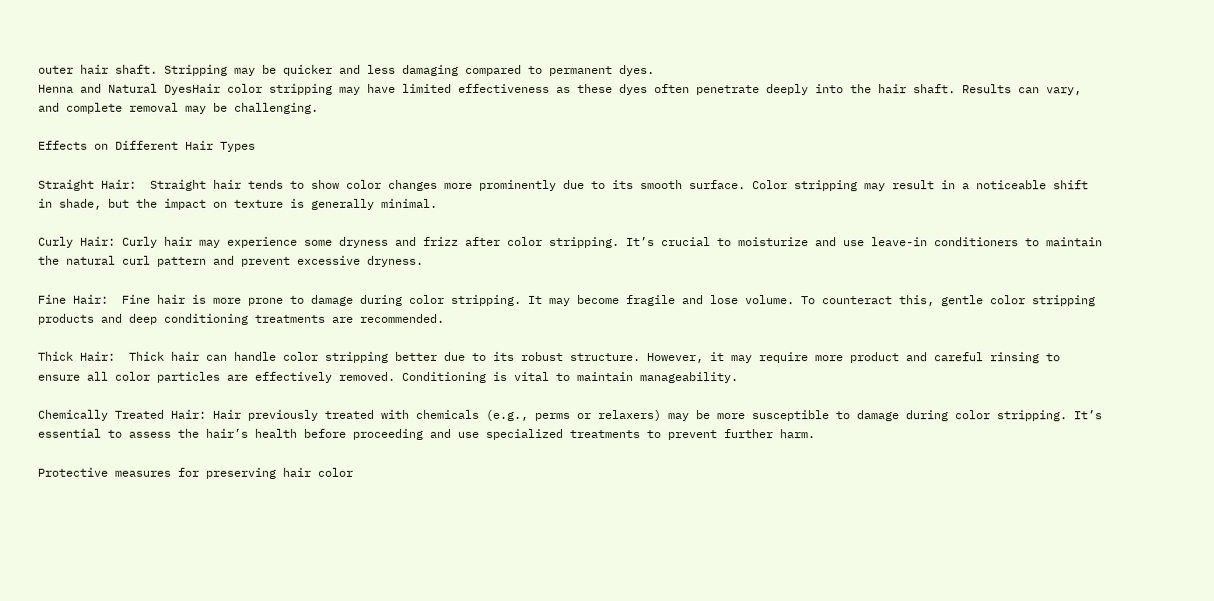outer hair shaft. Stripping may be quicker and less damaging compared to permanent dyes.
Henna and Natural DyesHair color stripping may have limited effectiveness as these dyes often penetrate deeply into the hair shaft. Results can vary, and complete removal may be challenging.

Effects on Different Hair Types

Straight Hair:  Straight hair tends to show color changes more prominently due to its smooth surface. Color stripping may result in a noticeable shift in shade, but the impact on texture is generally minimal.

Curly Hair: Curly hair may experience some dryness and frizz after color stripping. It’s crucial to moisturize and use leave-in conditioners to maintain the natural curl pattern and prevent excessive dryness.

Fine Hair:  Fine hair is more prone to damage during color stripping. It may become fragile and lose volume. To counteract this, gentle color stripping products and deep conditioning treatments are recommended.

Thick Hair:  Thick hair can handle color stripping better due to its robust structure. However, it may require more product and careful rinsing to ensure all color particles are effectively removed. Conditioning is vital to maintain manageability.

Chemically Treated Hair: Hair previously treated with chemicals (e.g., perms or relaxers) may be more susceptible to damage during color stripping. It’s essential to assess the hair’s health before proceeding and use specialized treatments to prevent further harm.

Protective measures for preserving hair color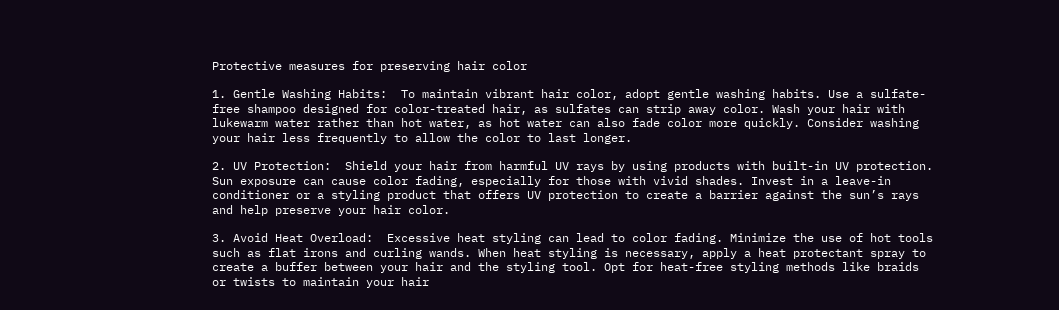Protective measures for preserving hair color

1. Gentle Washing Habits:  To maintain vibrant hair color, adopt gentle washing habits. Use a sulfate-free shampoo designed for color-treated hair, as sulfates can strip away color. Wash your hair with lukewarm water rather than hot water, as hot water can also fade color more quickly. Consider washing your hair less frequently to allow the color to last longer.

2. UV Protection:  Shield your hair from harmful UV rays by using products with built-in UV protection. Sun exposure can cause color fading, especially for those with vivid shades. Invest in a leave-in conditioner or a styling product that offers UV protection to create a barrier against the sun’s rays and help preserve your hair color.

3. Avoid Heat Overload:  Excessive heat styling can lead to color fading. Minimize the use of hot tools such as flat irons and curling wands. When heat styling is necessary, apply a heat protectant spray to create a buffer between your hair and the styling tool. Opt for heat-free styling methods like braids or twists to maintain your hair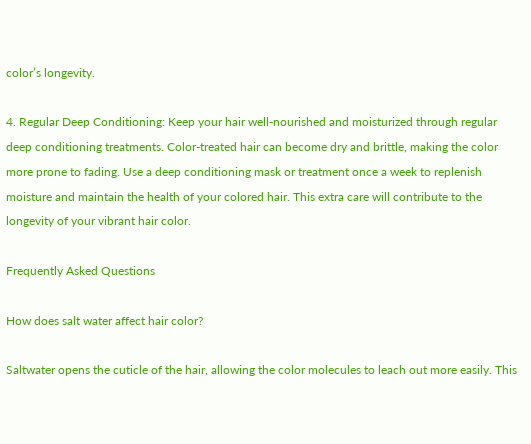color’s longevity.

4. Regular Deep Conditioning: Keep your hair well-nourished and moisturized through regular deep conditioning treatments. Color-treated hair can become dry and brittle, making the color more prone to fading. Use a deep conditioning mask or treatment once a week to replenish moisture and maintain the health of your colored hair. This extra care will contribute to the longevity of your vibrant hair color.

Frequently Asked Questions

How does salt water affect hair color?

Saltwater opens the cuticle of the hair, allowing the color molecules to leach out more easily. This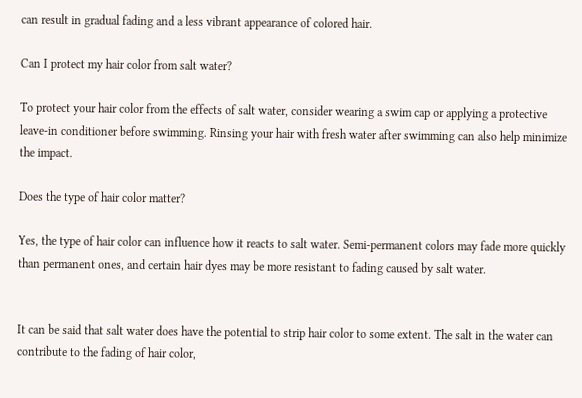can result in gradual fading and a less vibrant appearance of colored hair.

Can I protect my hair color from salt water?

To protect your hair color from the effects of salt water, consider wearing a swim cap or applying a protective leave-in conditioner before swimming. Rinsing your hair with fresh water after swimming can also help minimize the impact.

Does the type of hair color matter?

Yes, the type of hair color can influence how it reacts to salt water. Semi-permanent colors may fade more quickly than permanent ones, and certain hair dyes may be more resistant to fading caused by salt water.


It can be said that salt water does have the potential to strip hair color to some extent. The salt in the water can contribute to the fading of hair color,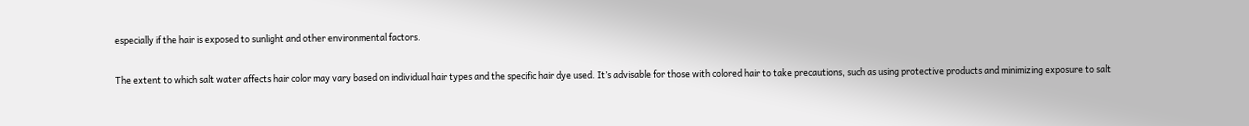especially if the hair is exposed to sunlight and other environmental factors.

The extent to which salt water affects hair color may vary based on individual hair types and the specific hair dye used. It’s advisable for those with colored hair to take precautions, such as using protective products and minimizing exposure to salt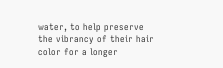water, to help preserve the vibrancy of their hair color for a longer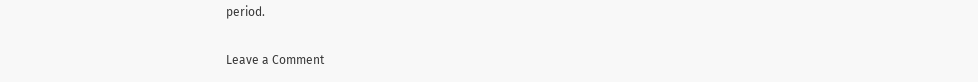period.

Leave a Comment